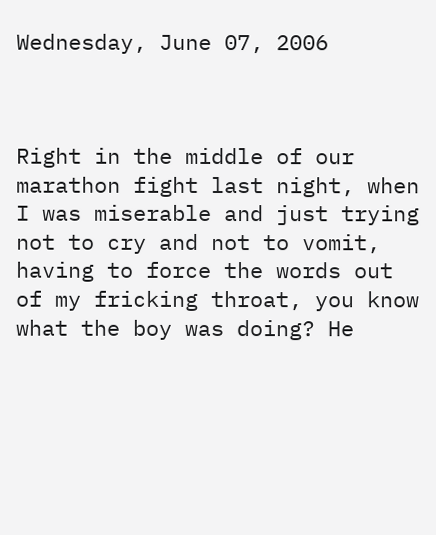Wednesday, June 07, 2006



Right in the middle of our marathon fight last night, when I was miserable and just trying not to cry and not to vomit, having to force the words out of my fricking throat, you know what the boy was doing? He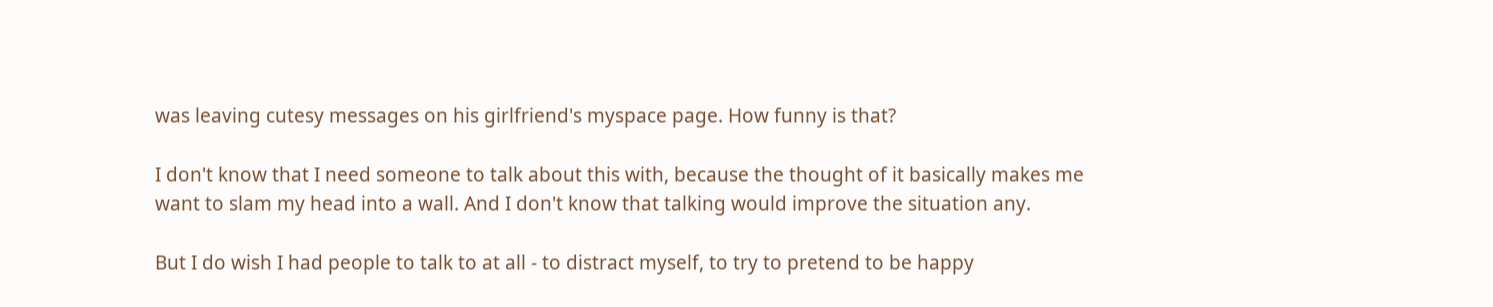was leaving cutesy messages on his girlfriend's myspace page. How funny is that?

I don't know that I need someone to talk about this with, because the thought of it basically makes me want to slam my head into a wall. And I don't know that talking would improve the situation any.

But I do wish I had people to talk to at all - to distract myself, to try to pretend to be happy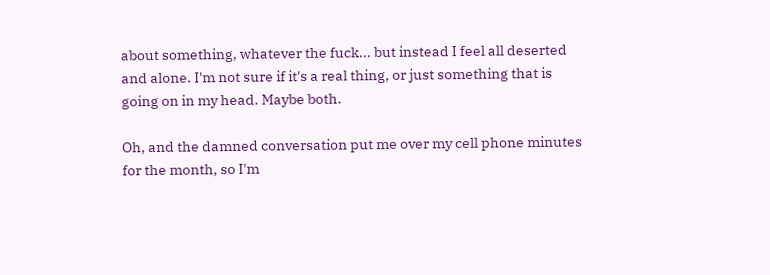about something, whatever the fuck... but instead I feel all deserted and alone. I'm not sure if it's a real thing, or just something that is going on in my head. Maybe both.

Oh, and the damned conversation put me over my cell phone minutes for the month, so I'm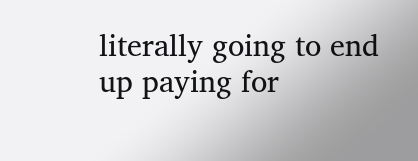literally going to end up paying for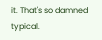it. That's so damned typical.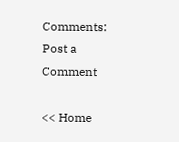Comments: Post a Comment

<< Home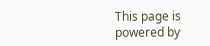This page is powered by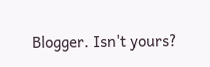Blogger. Isn't yours?